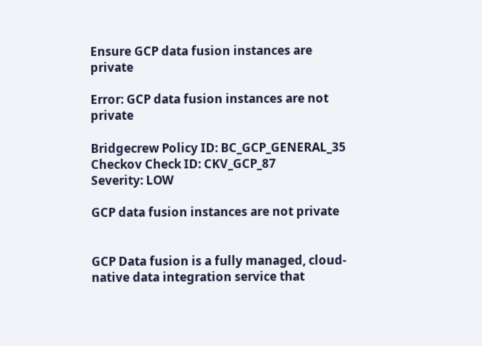Ensure GCP data fusion instances are private

Error: GCP data fusion instances are not private

Bridgecrew Policy ID: BC_GCP_GENERAL_35
Checkov Check ID: CKV_GCP_87
Severity: LOW

GCP data fusion instances are not private


GCP Data fusion is a fully managed, cloud-native data integration service that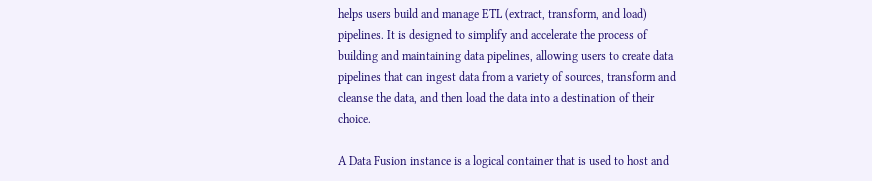helps users build and manage ETL (extract, transform, and load) pipelines. It is designed to simplify and accelerate the process of building and maintaining data pipelines, allowing users to create data pipelines that can ingest data from a variety of sources, transform and cleanse the data, and then load the data into a destination of their choice.

A Data Fusion instance is a logical container that is used to host and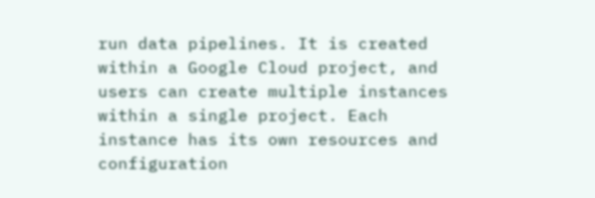run data pipelines. It is created within a Google Cloud project, and users can create multiple instances within a single project. Each instance has its own resources and configuration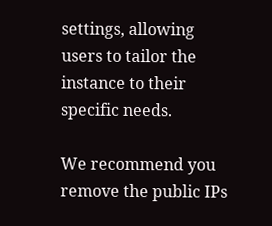settings, allowing users to tailor the instance to their specific needs.

We recommend you remove the public IPs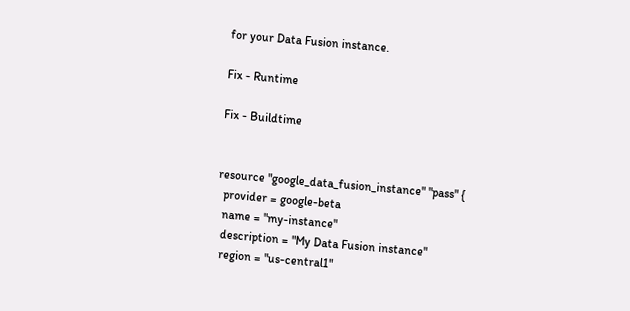for your Data Fusion instance.

Fix - Runtime

Fix - Buildtime


resource "google_data_fusion_instance" "pass" {
  provider = google-beta
  name = "my-instance"
  description = "My Data Fusion instance"
  region = "us-central1"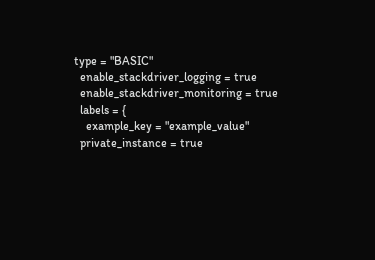type = "BASIC"
  enable_stackdriver_logging = true
  enable_stackdriver_monitoring = true
  labels = {
    example_key = "example_value"
  private_instance = true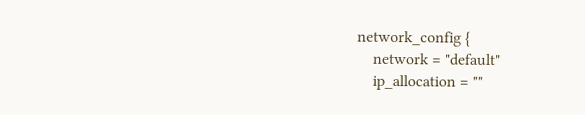network_config {
    network = "default"
    ip_allocation = ""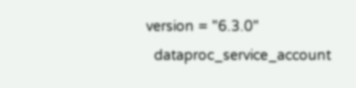version = "6.3.0"
  dataproc_service_account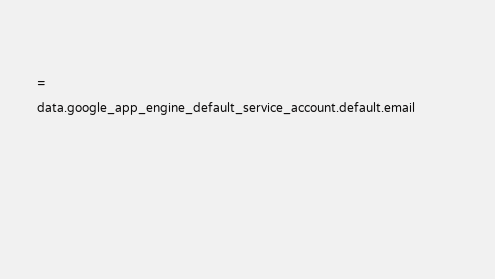= data.google_app_engine_default_service_account.default.email